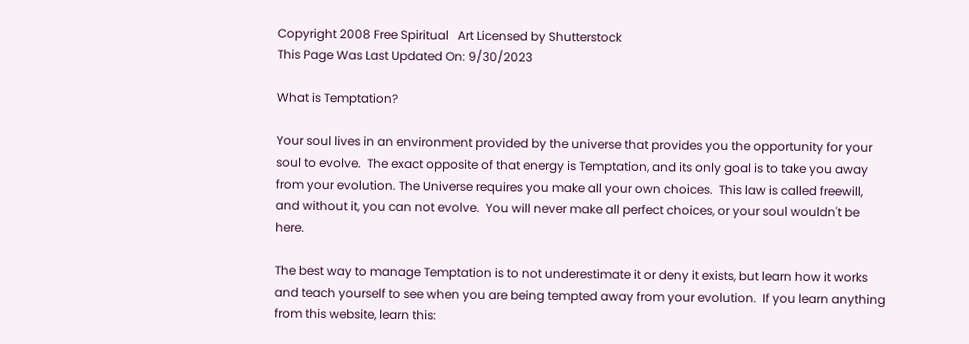Copyright 2008 Free Spiritual   Art Licensed by Shutterstock
This Page Was Last Updated On: 9/30/2023

What is Temptation?

Your soul lives in an environment provided by the universe that provides you the opportunity for your soul to evolve.  The exact opposite of that energy is Temptation, and its only goal is to take you away from your evolution. The Universe requires you make all your own choices.  This law is called freewill, and without it, you can not evolve.  You will never make all perfect choices, or your soul wouldn't be here.

The best way to manage Temptation is to not underestimate it or deny it exists, but learn how it works and teach yourself to see when you are being tempted away from your evolution.  If you learn anything from this website, learn this: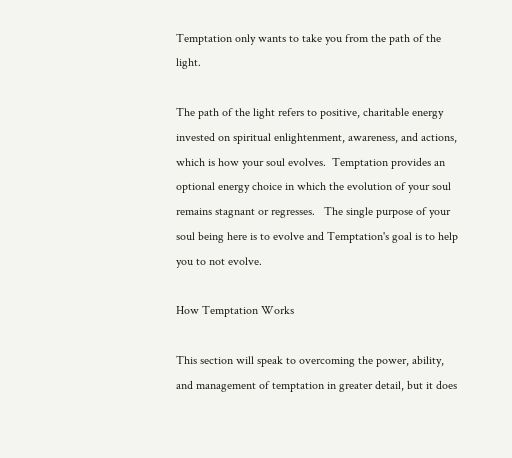Temptation only wants to take you from the path of the light.

The path of the light refers to positive, charitable energy invested on spiritual enlightenment, awareness, and actions, which is how your soul evolves.  Temptation provides an optional energy choice in which the evolution of your soul remains stagnant or regresses.   The single purpose of your soul being here is to evolve and Temptation's goal is to help you to not evolve.

How Temptation Works

This section will speak to overcoming the power, ability, and management of temptation in greater detail, but it does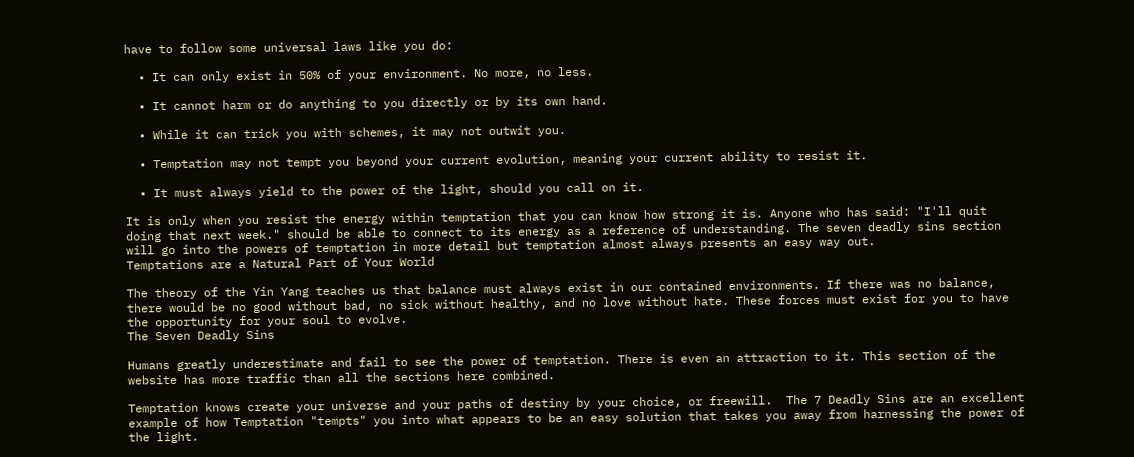have to follow some universal laws like you do:

  • It can only exist in 50% of your environment. No more, no less.

  • It cannot harm or do anything to you directly or by its own hand.

  • While it can trick you with schemes, it may not outwit you.

  • Temptation may not tempt you beyond your current evolution, meaning your current ability to resist it.

  • It must always yield to the power of the light, should you call on it.

It is only when you resist the energy within temptation that you can know how strong it is. Anyone who has said: "I'll quit doing that next week." should be able to connect to its energy as a reference of understanding. The seven deadly sins section will go into the powers of temptation in more detail but temptation almost always presents an easy way out.
Temptations are a Natural Part of Your World

The theory of the Yin Yang teaches us that balance must always exist in our contained environments. If there was no balance, there would be no good without bad, no sick without healthy, and no love without hate. These forces must exist for you to have the opportunity for your soul to evolve.
The Seven Deadly Sins

Humans greatly underestimate and fail to see the power of temptation. There is even an attraction to it. This section of the website has more traffic than all the sections here combined.

Temptation knows create your universe and your paths of destiny by your choice, or freewill.  The 7 Deadly Sins are an excellent example of how Temptation "tempts" you into what appears to be an easy solution that takes you away from harnessing the power of the light.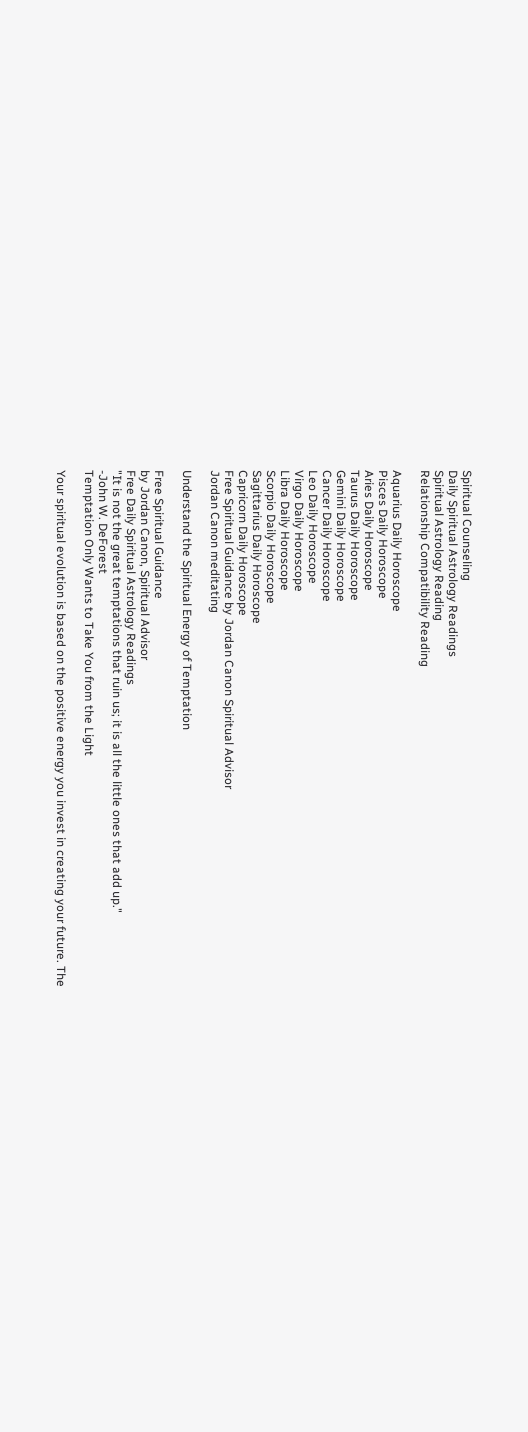Spiritual Counseling
Daily Spiritual Astrology Readings
Spiritual Astrology Reading
Relationship Compatibility Reading

Aquarius Daily Horoscope
Pisces Daily Horoscope
Aries Daily Horoscope
Taurus Daily Horoscope
Gemini Daily Horoscope
Cancer Daily Horoscope
Leo Daily Horoscope
Virgo Daily Horoscope
Libra Daily Horoscope
Scorpio Daily Horoscope
Sagittarius Daily Horoscope
Capricorn Daily Horoscope
Free Spiritual Guidance by Jordan Canon Spiritual Advisor
Jordan Canon meditating

Understand the Spiritual Energy of Temptation

Free Spiritual Guidance
by Jordan Canon, Spiritual Advisor
Free Daily Spiritual Astrology Readings
"It is not the great temptations that ruin us; it is all the little ones that add up."
-John W. DeForest
Temptation Only Wants to Take You from the Light

Your spiritual evolution is based on the positive energy you invest in creating your future. The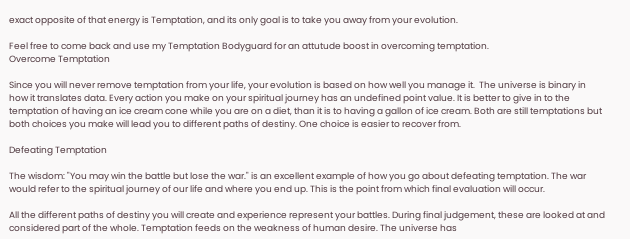exact opposite of that energy is Temptation, and its only goal is to take you away from your evolution.

Feel free to come back and use my Temptation Bodyguard for an attutude boost in overcoming temptation.
Overcome Temptation

Since you will never remove temptation from your life, your evolution is based on how well you manage it.  The universe is binary in how it translates data. Every action you make on your spiritual journey has an undefined point value. It is better to give in to the temptation of having an ice cream cone while you are on a diet, than it is to having a gallon of ice cream. Both are still temptations but both choices you make will lead you to different paths of destiny. One choice is easier to recover from.

Defeating Temptation

The wisdom: "You may win the battle but lose the war." is an excellent example of how you go about defeating temptation. The war would refer to the spiritual journey of our life and where you end up. This is the point from which final evaluation will occur.

All the different paths of destiny you will create and experience represent your battles. During final judgement, these are looked at and considered part of the whole. Temptation feeds on the weakness of human desire. The universe has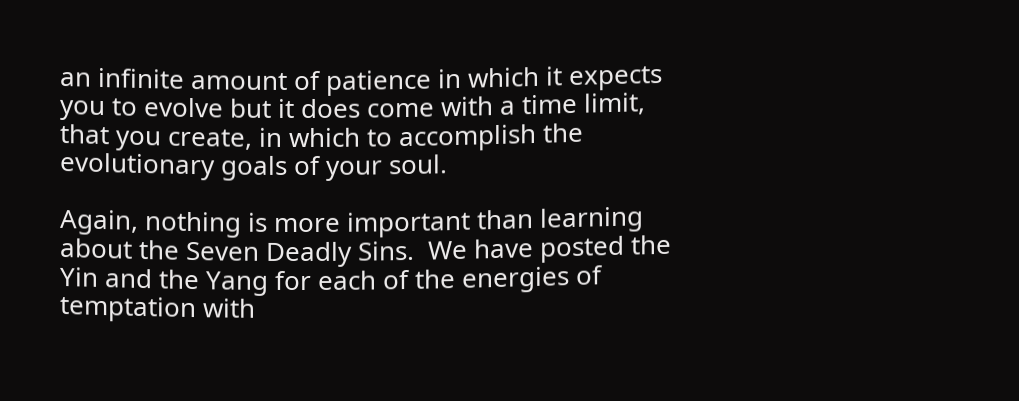an infinite amount of patience in which it expects you to evolve but it does come with a time limit, that you create, in which to accomplish the evolutionary goals of your soul.

Again, nothing is more important than learning about the Seven Deadly Sins.  We have posted the Yin and the Yang for each of the energies of temptation with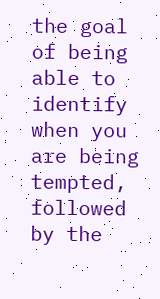the goal of being able to identify when you are being tempted, followed by the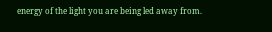energy of the light you are being led away from.